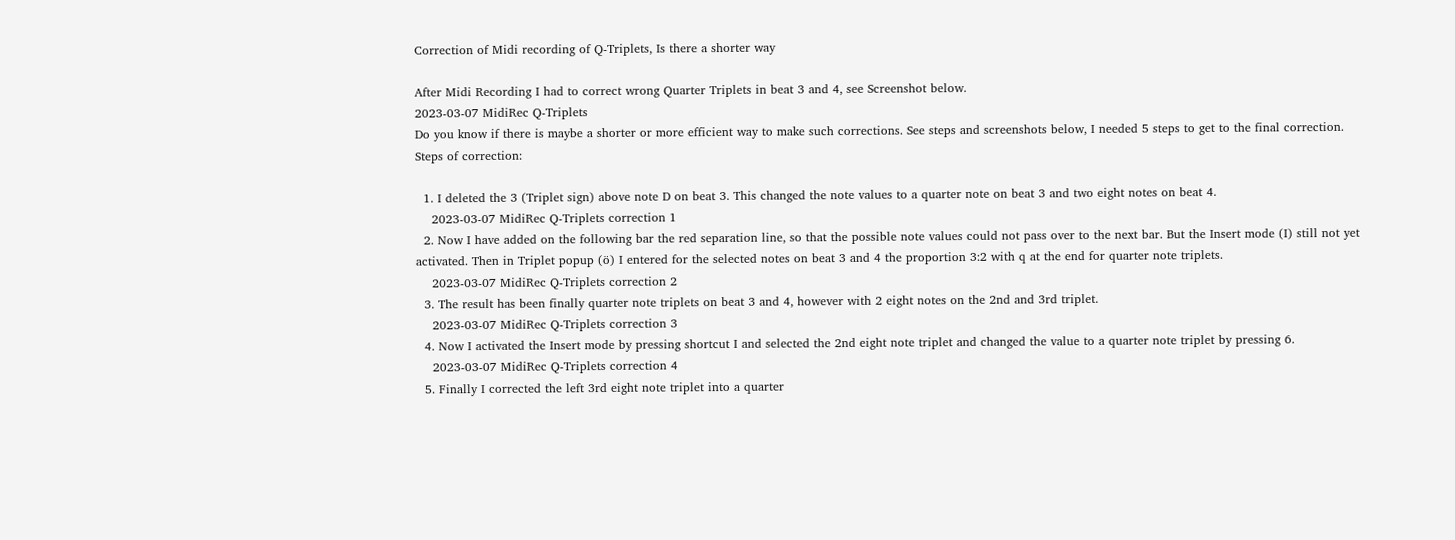Correction of Midi recording of Q-Triplets, Is there a shorter way

After Midi Recording I had to correct wrong Quarter Triplets in beat 3 and 4, see Screenshot below.
2023-03-07 MidiRec Q-Triplets
Do you know if there is maybe a shorter or more efficient way to make such corrections. See steps and screenshots below, I needed 5 steps to get to the final correction.
Steps of correction:

  1. I deleted the 3 (Triplet sign) above note D on beat 3. This changed the note values to a quarter note on beat 3 and two eight notes on beat 4.
    2023-03-07 MidiRec Q-Triplets correction 1
  2. Now I have added on the following bar the red separation line, so that the possible note values could not pass over to the next bar. But the Insert mode (I) still not yet activated. Then in Triplet popup (ö) I entered for the selected notes on beat 3 and 4 the proportion 3:2 with q at the end for quarter note triplets.
    2023-03-07 MidiRec Q-Triplets correction 2
  3. The result has been finally quarter note triplets on beat 3 and 4, however with 2 eight notes on the 2nd and 3rd triplet.
    2023-03-07 MidiRec Q-Triplets correction 3
  4. Now I activated the Insert mode by pressing shortcut I and selected the 2nd eight note triplet and changed the value to a quarter note triplet by pressing 6.
    2023-03-07 MidiRec Q-Triplets correction 4
  5. Finally I corrected the left 3rd eight note triplet into a quarter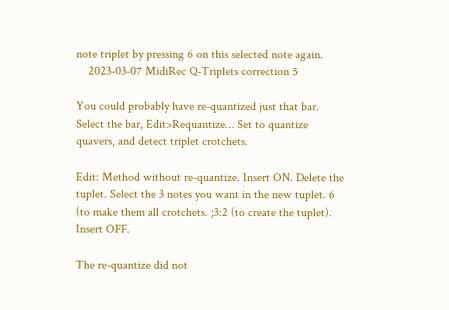note triplet by pressing 6 on this selected note again.
    2023-03-07 MidiRec Q-Triplets correction 5

You could probably have re-quantized just that bar. Select the bar, Edit>Requantize… Set to quantize quavers, and detect triplet crotchets.

Edit: Method without re-quantize. Insert ON. Delete the tuplet. Select the 3 notes you want in the new tuplet. 6 (to make them all crotchets. ;3:2 (to create the tuplet). Insert OFF.

The re-quantize did not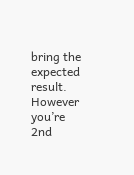bring the expected result. However you’re 2nd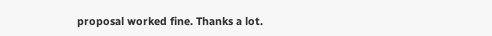proposal worked fine. Thanks a lot.